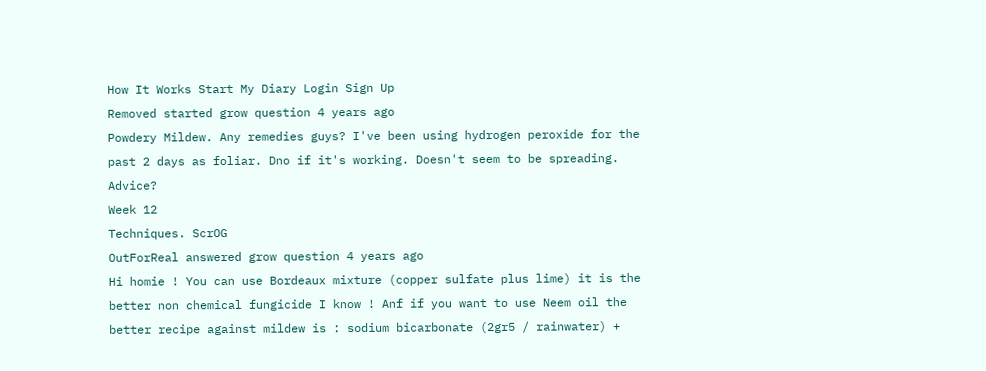How It Works Start My Diary Login Sign Up
Removed started grow question 4 years ago
Powdery Mildew. Any remedies guys? I've been using hydrogen peroxide for the past 2 days as foliar. Dno if it's working. Doesn't seem to be spreading. Advice?
Week 12
Techniques. ScrOG
OutForReal answered grow question 4 years ago
Hi homie ! You can use Bordeaux mixture (copper sulfate plus lime) it is the better non chemical fungicide I know ! Anf if you want to use Neem oil the better recipe against mildew is : sodium bicarbonate (2gr5 / rainwater) +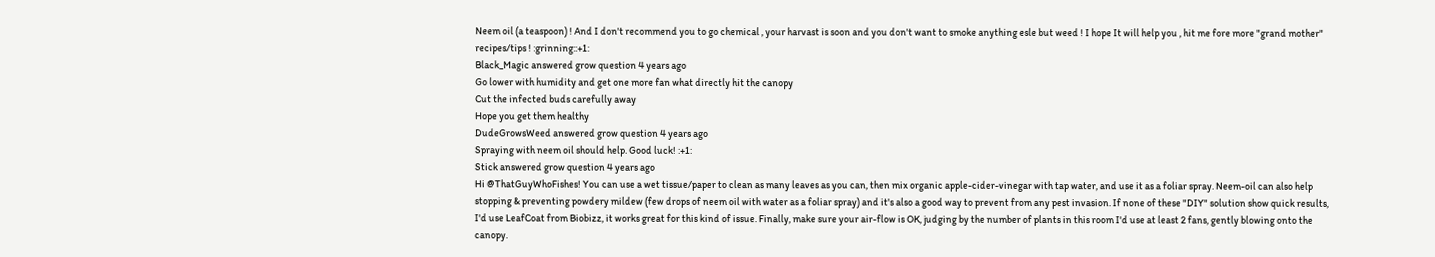Neem oil (a teaspoon) ! And I don't recommend you to go chemical , your harvast is soon and you don't want to smoke anything esle but weed ! I hope It will help you , hit me fore more "grand mother" recipes/tips ! :grinning::+1:
Black_Magic answered grow question 4 years ago
Go lower with humidity and get one more fan what directly hit the canopy
Cut the infected buds carefully away
Hope you get them healthy
DudeGrowsWeed answered grow question 4 years ago
Spraying with neem oil should help. Good luck! :+1:
Stick answered grow question 4 years ago
Hi @ThatGuyWhoFishes! You can use a wet tissue/paper to clean as many leaves as you can, then mix organic apple-cider-vinegar with tap water, and use it as a foliar spray. Neem-oil can also help stopping & preventing powdery mildew (few drops of neem oil with water as a foliar spray) and it's also a good way to prevent from any pest invasion. If none of these "DIY" solution show quick results, I'd use LeafCoat from Biobizz, it works great for this kind of issue. Finally, make sure your air-flow is OK, judging by the number of plants in this room I'd use at least 2 fans, gently blowing onto the canopy.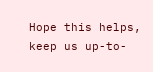Hope this helps, keep us up-to-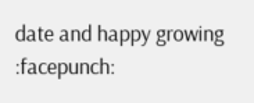date and happy growing :facepunch: